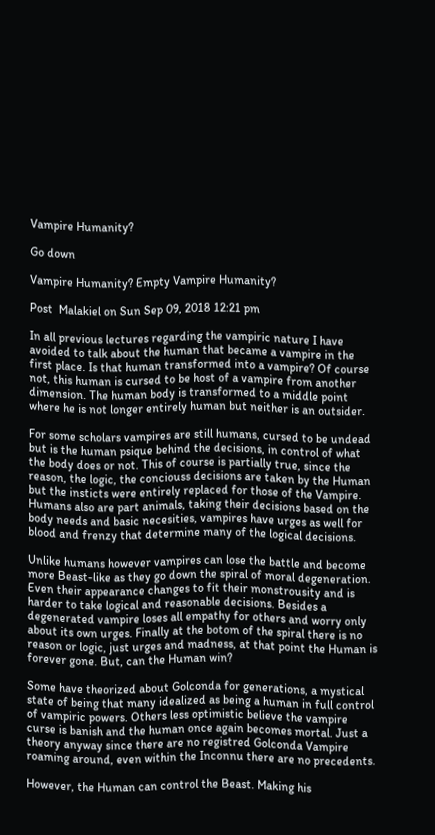Vampire Humanity?

Go down

Vampire Humanity? Empty Vampire Humanity?

Post  Malakiel on Sun Sep 09, 2018 12:21 pm

In all previous lectures regarding the vampiric nature I have avoided to talk about the human that became a vampire in the first place. Is that human transformed into a vampire? Of course not, this human is cursed to be host of a vampire from another dimension. The human body is transformed to a middle point where he is not longer entirely human but neither is an outsider.

For some scholars vampires are still humans, cursed to be undead but is the human psique behind the decisions, in control of what the body does or not. This of course is partially true, since the reason, the logic, the conciouss decisions are taken by the Human but the insticts were entirely replaced for those of the Vampire. Humans also are part animals, taking their decisions based on the body needs and basic necesities, vampires have urges as well for blood and frenzy that determine many of the logical decisions.

Unlike humans however vampires can lose the battle and become more Beast-like as they go down the spiral of moral degeneration. Even their appearance changes to fit their monstrousity and is harder to take logical and reasonable decisions. Besides a degenerated vampire loses all empathy for others and worry only about its own urges. Finally at the botom of the spiral there is no reason or logic, just urges and madness, at that point the Human is forever gone. But, can the Human win?

Some have theorized about Golconda for generations, a mystical state of being that many idealized as being a human in full control of vampiric powers. Others less optimistic believe the vampire curse is banish and the human once again becomes mortal. Just a theory anyway since there are no registred Golconda Vampire roaming around, even within the Inconnu there are no precedents.

However, the Human can control the Beast. Making his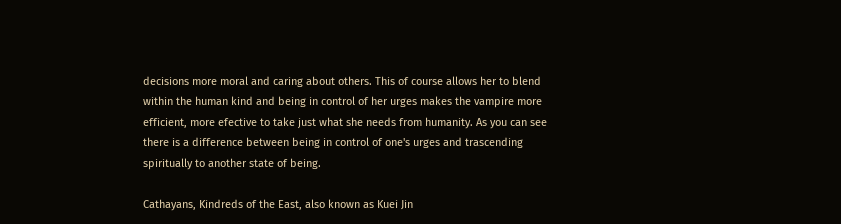decisions more moral and caring about others. This of course allows her to blend within the human kind and being in control of her urges makes the vampire more efficient, more efective to take just what she needs from humanity. As you can see there is a difference between being in control of one's urges and trascending spiritually to another state of being.

Cathayans, Kindreds of the East, also known as Kuei Jin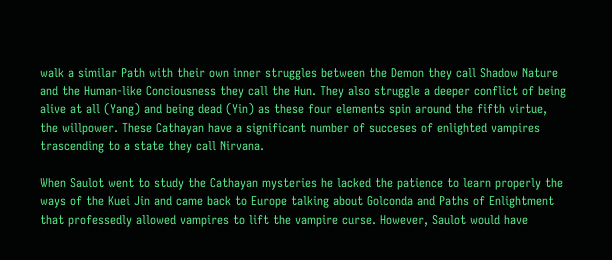walk a similar Path with their own inner struggles between the Demon they call Shadow Nature and the Human-like Conciousness they call the Hun. They also struggle a deeper conflict of being alive at all (Yang) and being dead (Yin) as these four elements spin around the fifth virtue, the willpower. These Cathayan have a significant number of succeses of enlighted vampires trascending to a state they call Nirvana.

When Saulot went to study the Cathayan mysteries he lacked the patience to learn properly the ways of the Kuei Jin and came back to Europe talking about Golconda and Paths of Enlightment that professedly allowed vampires to lift the vampire curse. However, Saulot would have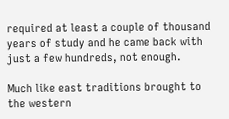required at least a couple of thousand years of study and he came back with just a few hundreds, not enough.

Much like east traditions brought to the western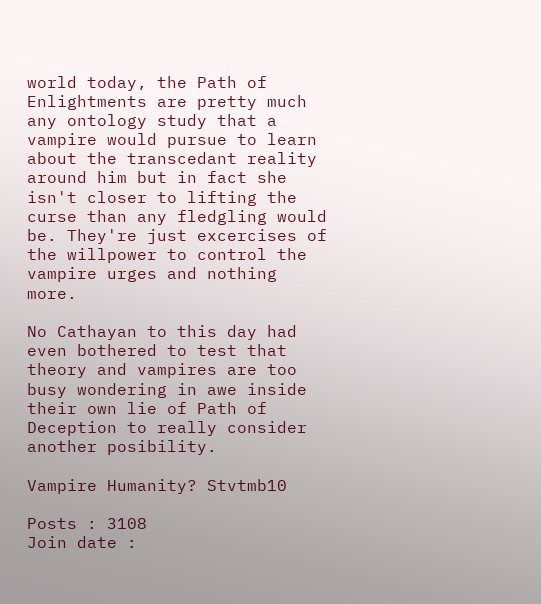world today, the Path of Enlightments are pretty much any ontology study that a vampire would pursue to learn about the transcedant reality around him but in fact she isn't closer to lifting the curse than any fledgling would be. They're just excercises of the willpower to control the vampire urges and nothing more.

No Cathayan to this day had even bothered to test that theory and vampires are too busy wondering in awe inside their own lie of Path of Deception to really consider another posibility.

Vampire Humanity? Stvtmb10

Posts : 3108
Join date :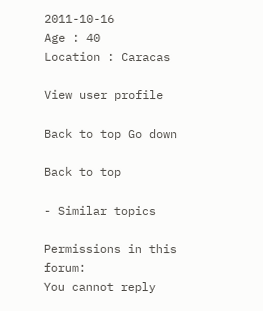2011-10-16
Age : 40
Location : Caracas

View user profile

Back to top Go down

Back to top

- Similar topics

Permissions in this forum:
You cannot reply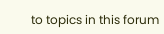to topics in this forum